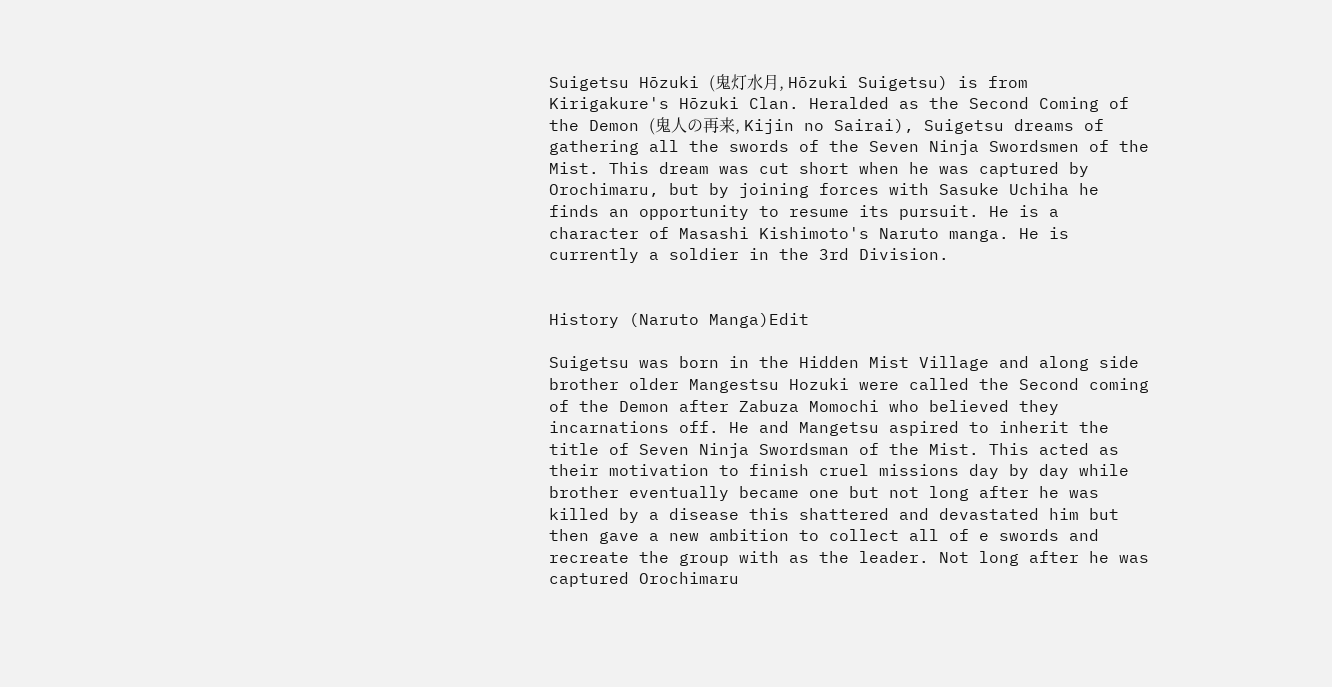Suigetsu Hōzuki (鬼灯水月, Hōzuki Suigetsu) is from Kirigakure's Hōzuki Clan. Heralded as the Second Coming of the Demon (鬼人の再来, Kijin no Sairai), Suigetsu dreams of gathering all the swords of the Seven Ninja Swordsmen of the Mist. This dream was cut short when he was captured by Orochimaru, but by joining forces with Sasuke Uchiha he finds an opportunity to resume its pursuit. He is a character of Masashi Kishimoto's Naruto manga. He is currently a soldier in the 3rd Division.


History (Naruto Manga)Edit

Suigetsu was born in the Hidden Mist Village and along side brother older Mangestsu Hozuki were called the Second coming of the Demon after Zabuza Momochi who believed they incarnations off. He and Mangetsu aspired to inherit the title of Seven Ninja Swordsman of the Mist. This acted as their motivation to finish cruel missions day by day while brother eventually became one but not long after he was killed by a disease this shattered and devastated him but then gave a new ambition to collect all of e swords and recreate the group with as the leader. Not long after he was captured Orochimaru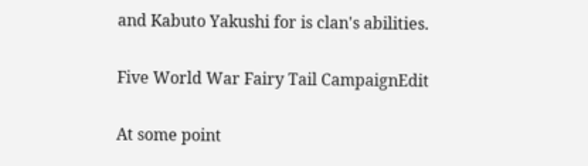and Kabuto Yakushi for is clan's abilities.

Five World War Fairy Tail CampaignEdit

At some point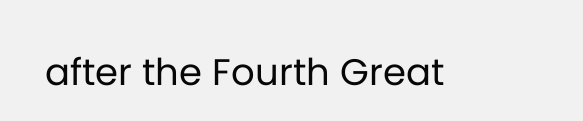after the Fourth Great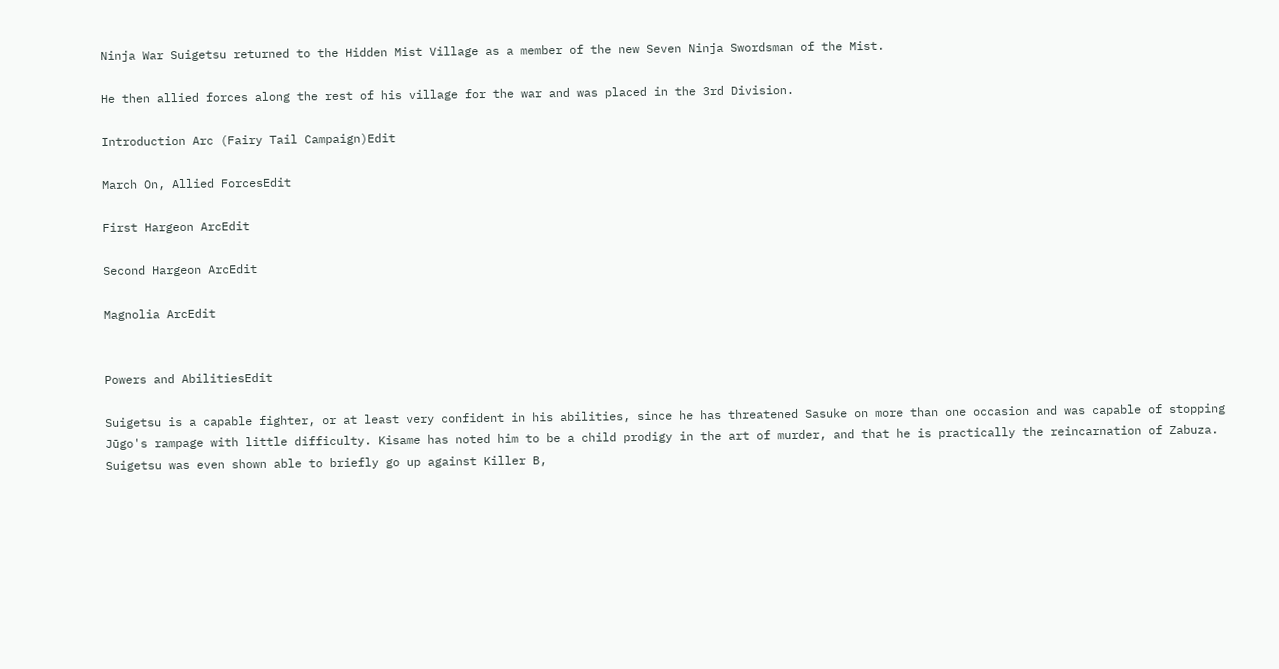Ninja War Suigetsu returned to the Hidden Mist Village as a member of the new Seven Ninja Swordsman of the Mist.

He then allied forces along the rest of his village for the war and was placed in the 3rd Division.

Introduction Arc (Fairy Tail Campaign)Edit

March On, Allied ForcesEdit

First Hargeon ArcEdit

Second Hargeon ArcEdit

Magnolia ArcEdit


Powers and AbilitiesEdit

Suigetsu is a capable fighter, or at least very confident in his abilities, since he has threatened Sasuke on more than one occasion and was capable of stopping Jūgo's rampage with little difficulty. Kisame has noted him to be a child prodigy in the art of murder, and that he is practically the reincarnation of Zabuza. Suigetsu was even shown able to briefly go up against Killer B,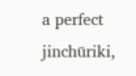a perfect jinchūriki,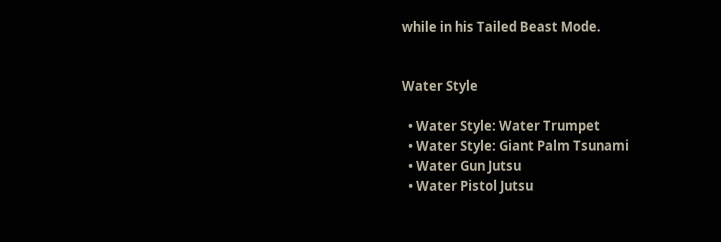while in his Tailed Beast Mode.


Water Style

  • Water Style: Water Trumpet
  • Water Style: Giant Palm Tsunami
  • Water Gun Jutsu
  • Water Pistol Jutsu